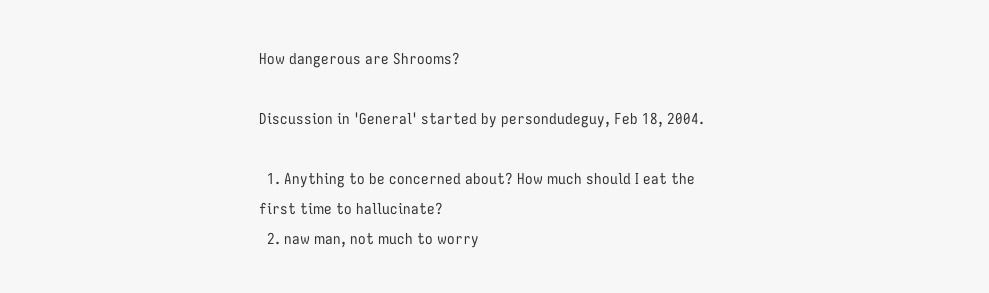How dangerous are Shrooms?

Discussion in 'General' started by persondudeguy, Feb 18, 2004.

  1. Anything to be concerned about? How much should I eat the first time to hallucinate?
  2. naw man, not much to worry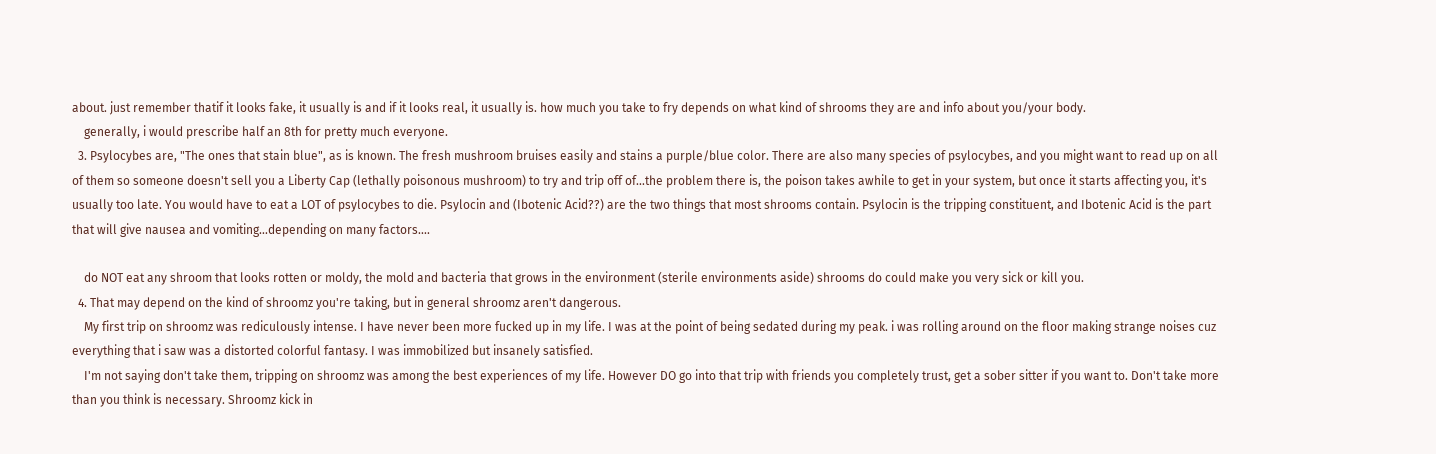about. just remember thatif it looks fake, it usually is and if it looks real, it usually is. how much you take to fry depends on what kind of shrooms they are and info about you/your body.
    generally, i would prescribe half an 8th for pretty much everyone.
  3. Psylocybes are, "The ones that stain blue", as is known. The fresh mushroom bruises easily and stains a purple/blue color. There are also many species of psylocybes, and you might want to read up on all of them so someone doesn't sell you a Liberty Cap (lethally poisonous mushroom) to try and trip off of...the problem there is, the poison takes awhile to get in your system, but once it starts affecting you, it's usually too late. You would have to eat a LOT of psylocybes to die. Psylocin and (Ibotenic Acid??) are the two things that most shrooms contain. Psylocin is the tripping constituent, and Ibotenic Acid is the part that will give nausea and vomiting...depending on many factors....

    do NOT eat any shroom that looks rotten or moldy, the mold and bacteria that grows in the environment (sterile environments aside) shrooms do could make you very sick or kill you.
  4. That may depend on the kind of shroomz you're taking, but in general shroomz aren't dangerous.
    My first trip on shroomz was rediculously intense. I have never been more fucked up in my life. I was at the point of being sedated during my peak. i was rolling around on the floor making strange noises cuz everything that i saw was a distorted colorful fantasy. I was immobilized but insanely satisfied.
    I'm not saying don't take them, tripping on shroomz was among the best experiences of my life. However DO go into that trip with friends you completely trust, get a sober sitter if you want to. Don't take more than you think is necessary. Shroomz kick in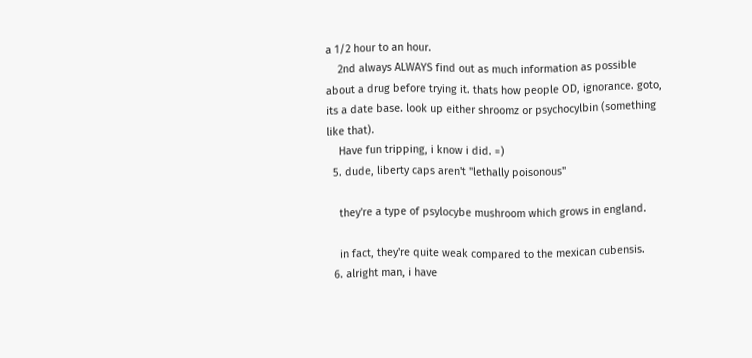a 1/2 hour to an hour.
    2nd always ALWAYS find out as much information as possible about a drug before trying it. thats how people OD, ignorance. goto, its a date base. look up either shroomz or psychocylbin (something like that).
    Have fun tripping, i know i did. =)
  5. dude, liberty caps aren't "lethally poisonous"

    they're a type of psylocybe mushroom which grows in england.

    in fact, they're quite weak compared to the mexican cubensis.
  6. alright man, i have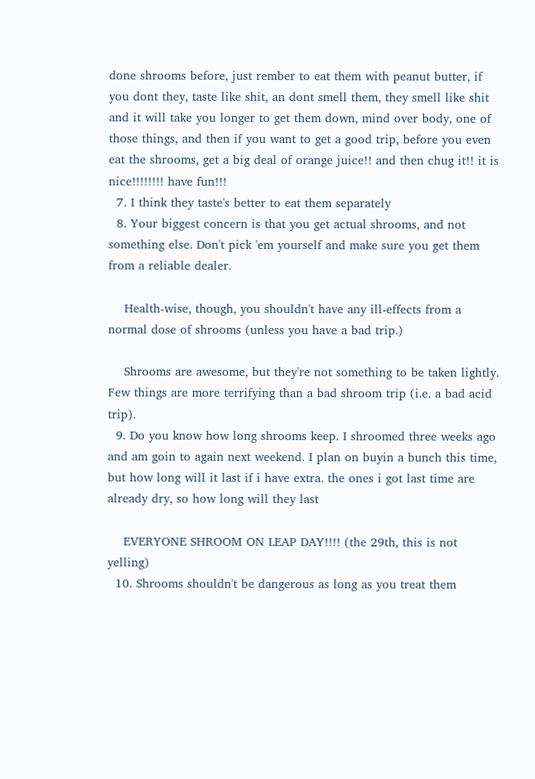done shrooms before, just rember to eat them with peanut butter, if you dont they, taste like shit, an dont smell them, they smell like shit and it will take you longer to get them down, mind over body, one of those things, and then if you want to get a good trip, before you even eat the shrooms, get a big deal of orange juice!! and then chug it!! it is nice!!!!!!!! have fun!!!
  7. I think they taste's better to eat them separately
  8. Your biggest concern is that you get actual shrooms, and not something else. Don't pick 'em yourself and make sure you get them from a reliable dealer.

    Health-wise, though, you shouldn't have any ill-effects from a normal dose of shrooms (unless you have a bad trip.)

    Shrooms are awesome, but they're not something to be taken lightly. Few things are more terrifying than a bad shroom trip (i.e. a bad acid trip).
  9. Do you know how long shrooms keep. I shroomed three weeks ago and am goin to again next weekend. I plan on buyin a bunch this time, but how long will it last if i have extra. the ones i got last time are already dry, so how long will they last

    EVERYONE SHROOM ON LEAP DAY!!!! (the 29th, this is not yelling)
  10. Shrooms shouldn't be dangerous as long as you treat them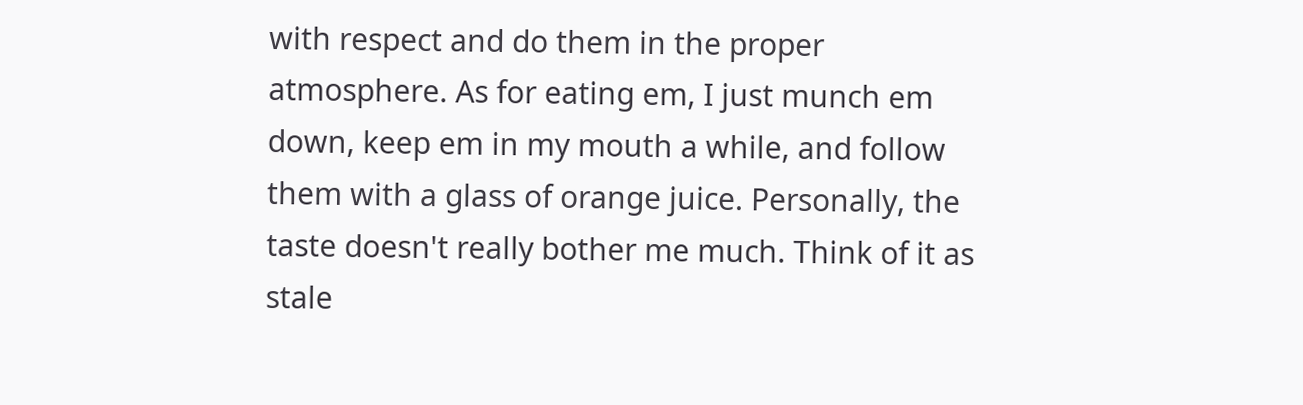with respect and do them in the proper atmosphere. As for eating em, I just munch em down, keep em in my mouth a while, and follow them with a glass of orange juice. Personally, the taste doesn't really bother me much. Think of it as stale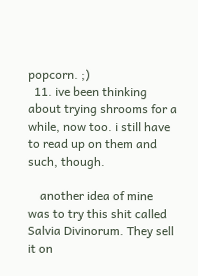popcorn. ;)
  11. ive been thinking about trying shrooms for a while, now too. i still have to read up on them and such, though.

    another idea of mine was to try this shit called Salvia Divinorum. They sell it on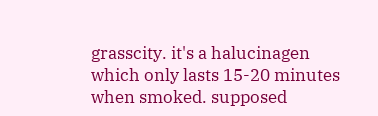grasscity. it's a halucinagen which only lasts 15-20 minutes when smoked. supposed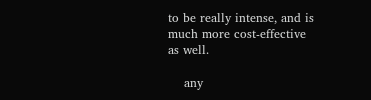to be really intense, and is much more cost-effective as well.

    any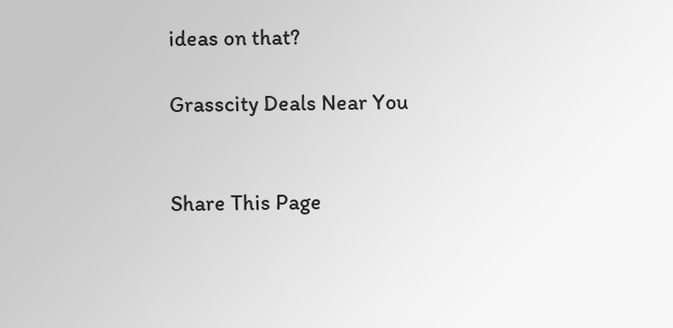ideas on that?

Grasscity Deals Near You


Share This Page